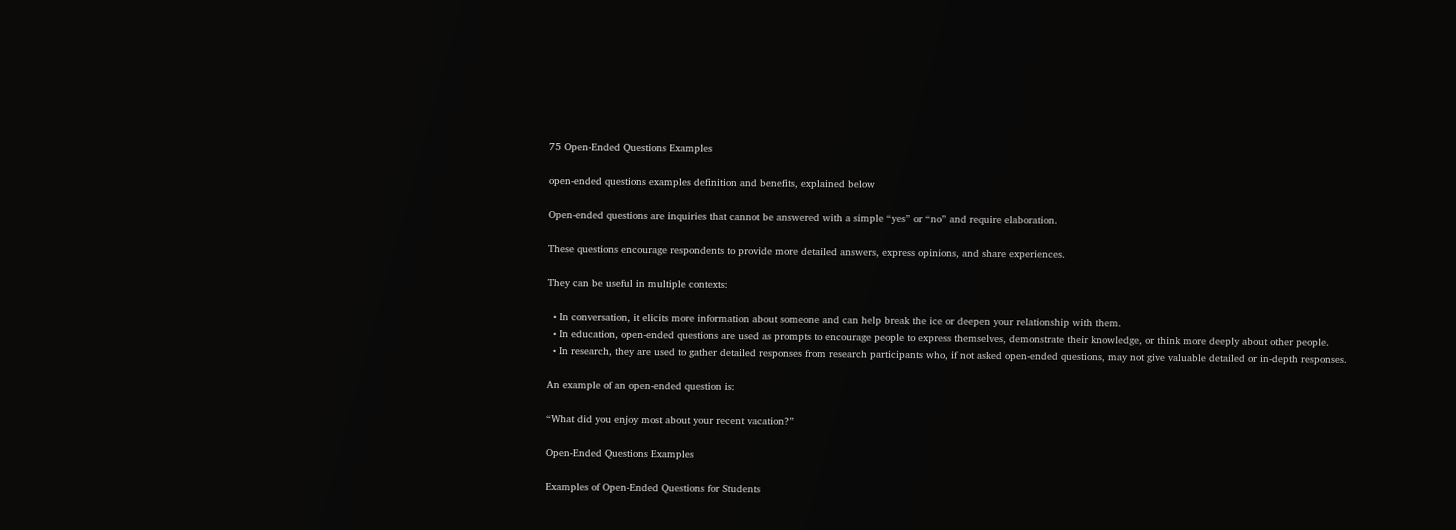75 Open-Ended Questions Examples

open-ended questions examples definition and benefits, explained below

Open-ended questions are inquiries that cannot be answered with a simple “yes” or “no” and require elaboration.

These questions encourage respondents to provide more detailed answers, express opinions, and share experiences.

They can be useful in multiple contexts:

  • In conversation, it elicits more information about someone and can help break the ice or deepen your relationship with them.
  • In education, open-ended questions are used as prompts to encourage people to express themselves, demonstrate their knowledge, or think more deeply about other people.
  • In research, they are used to gather detailed responses from research participants who, if not asked open-ended questions, may not give valuable detailed or in-depth responses.

An example of an open-ended question is:

“What did you enjoy most about your recent vacation?”

Open-Ended Questions Examples

Examples of Open-Ended Questions for Students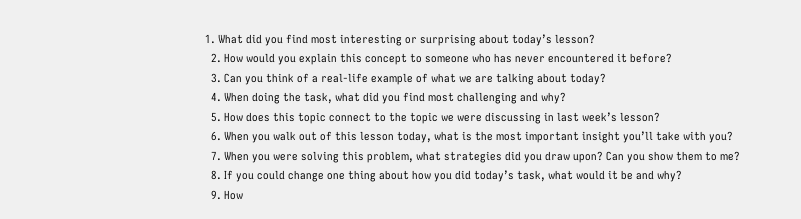1. What did you find most interesting or surprising about today’s lesson?
  2. How would you explain this concept to someone who has never encountered it before?
  3. Can you think of a real-life example of what we are talking about today?
  4. When doing the task, what did you find most challenging and why?
  5. How does this topic connect to the topic we were discussing in last week’s lesson?
  6. When you walk out of this lesson today, what is the most important insight you’ll take with you?
  7. When you were solving this problem, what strategies did you draw upon? Can you show them to me?
  8. If you could change one thing about how you did today’s task, what would it be and why?
  9. How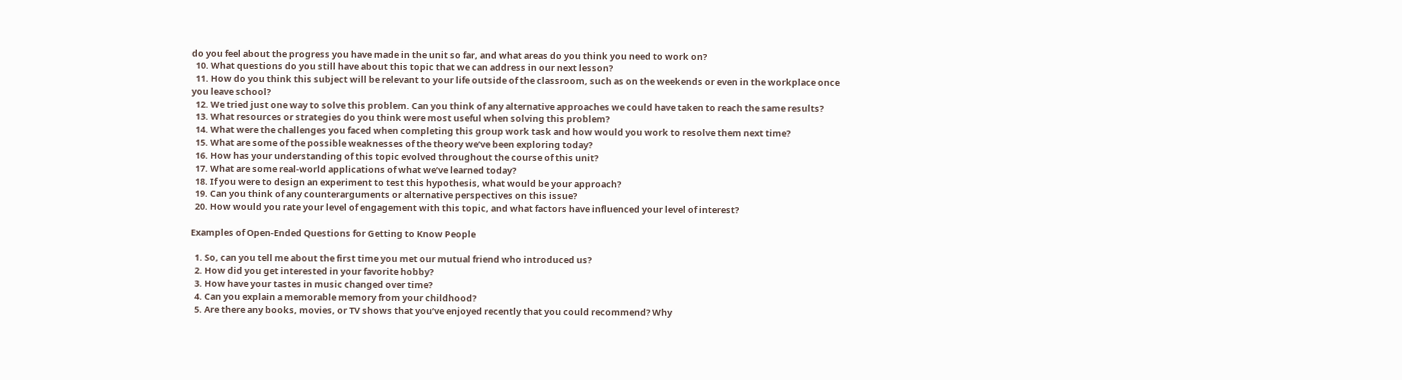do you feel about the progress you have made in the unit so far, and what areas do you think you need to work on?
  10. What questions do you still have about this topic that we can address in our next lesson?
  11. How do you think this subject will be relevant to your life outside of the classroom, such as on the weekends or even in the workplace once you leave school?
  12. We tried just one way to solve this problem. Can you think of any alternative approaches we could have taken to reach the same results?
  13. What resources or strategies do you think were most useful when solving this problem?
  14. What were the challenges you faced when completing this group work task and how would you work to resolve them next time?
  15. What are some of the possible weaknesses of the theory we’ve been exploring today?
  16. How has your understanding of this topic evolved throughout the course of this unit?
  17. What are some real-world applications of what we’ve learned today?
  18. If you were to design an experiment to test this hypothesis, what would be your approach?
  19. Can you think of any counterarguments or alternative perspectives on this issue?
  20. How would you rate your level of engagement with this topic, and what factors have influenced your level of interest?

Examples of Open-Ended Questions for Getting to Know People

  1. So, can you tell me about the first time you met our mutual friend who introduced us?
  2. How did you get interested in your favorite hobby?
  3. How have your tastes in music changed over time?
  4. Can you explain a memorable memory from your childhood?
  5. Are there any books, movies, or TV shows that you’ve enjoyed recently that you could recommend? Why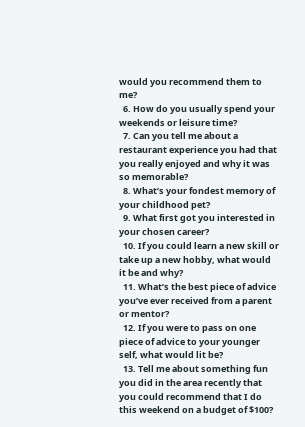would you recommend them to me?
  6. How do you usually spend your weekends or leisure time?
  7. Can you tell me about a restaurant experience you had that you really enjoyed and why it was so memorable?
  8. What’s your fondest memory of your childhood pet?
  9. What first got you interested in your chosen career?
  10. If you could learn a new skill or take up a new hobby, what would it be and why?
  11. What’s the best piece of advice you’ve ever received from a parent or mentor?
  12. If you were to pass on one piece of advice to your younger self, what would lit be?
  13. Tell me about something fun you did in the area recently that you could recommend that I do this weekend on a budget of $100?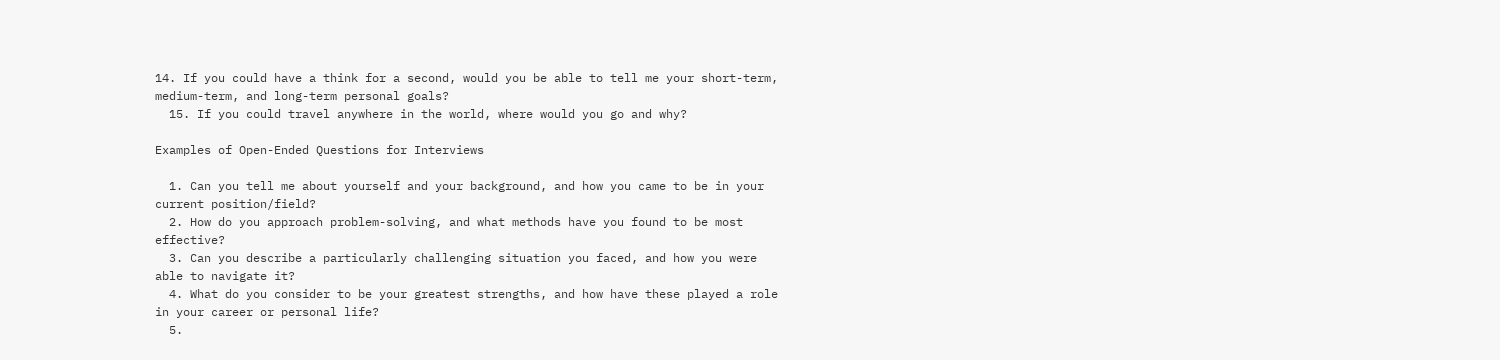14. If you could have a think for a second, would you be able to tell me your short-term, medium-term, and long-term personal goals?
  15. If you could travel anywhere in the world, where would you go and why?

Examples of Open-Ended Questions for Interviews

  1. Can you tell me about yourself and your background, and how you came to be in your current position/field?
  2. How do you approach problem-solving, and what methods have you found to be most effective?
  3. Can you describe a particularly challenging situation you faced, and how you were able to navigate it?
  4. What do you consider to be your greatest strengths, and how have these played a role in your career or personal life?
  5.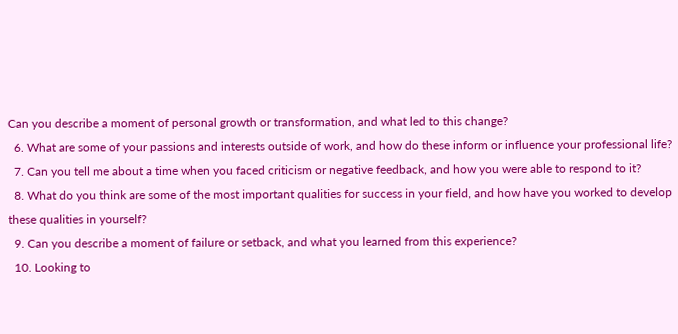Can you describe a moment of personal growth or transformation, and what led to this change?
  6. What are some of your passions and interests outside of work, and how do these inform or influence your professional life?
  7. Can you tell me about a time when you faced criticism or negative feedback, and how you were able to respond to it?
  8. What do you think are some of the most important qualities for success in your field, and how have you worked to develop these qualities in yourself?
  9. Can you describe a moment of failure or setback, and what you learned from this experience?
  10. Looking to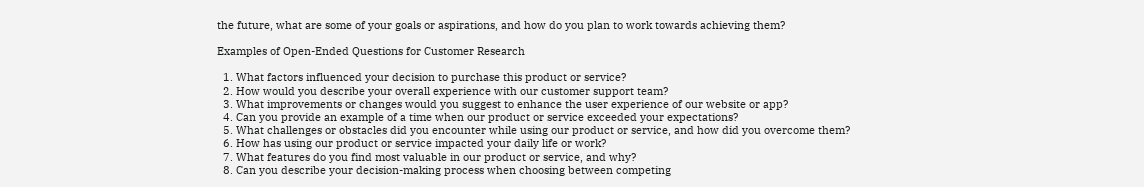the future, what are some of your goals or aspirations, and how do you plan to work towards achieving them?

Examples of Open-Ended Questions for Customer Research

  1. What factors influenced your decision to purchase this product or service?
  2. How would you describe your overall experience with our customer support team?
  3. What improvements or changes would you suggest to enhance the user experience of our website or app?
  4. Can you provide an example of a time when our product or service exceeded your expectations?
  5. What challenges or obstacles did you encounter while using our product or service, and how did you overcome them?
  6. How has using our product or service impacted your daily life or work?
  7. What features do you find most valuable in our product or service, and why?
  8. Can you describe your decision-making process when choosing between competing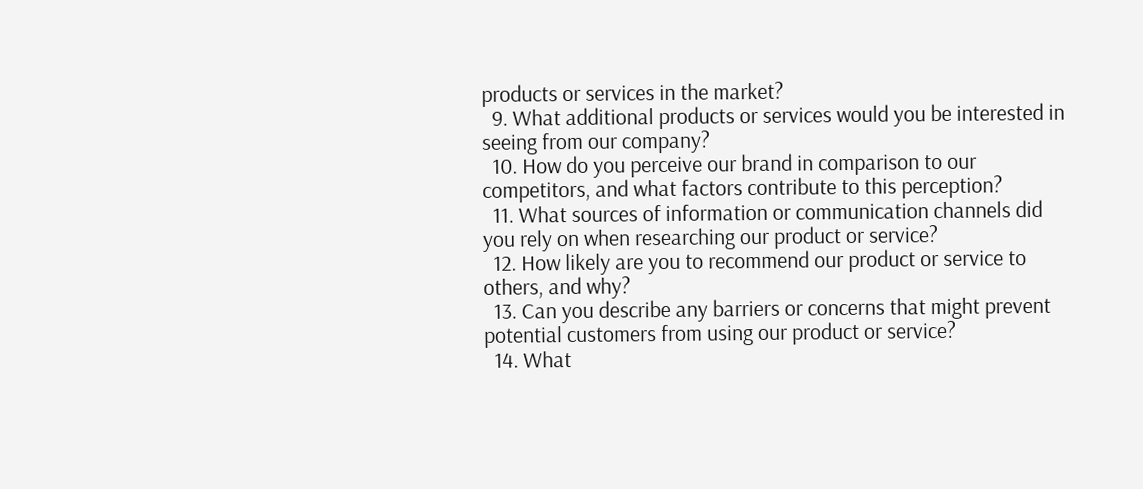products or services in the market?
  9. What additional products or services would you be interested in seeing from our company?
  10. How do you perceive our brand in comparison to our competitors, and what factors contribute to this perception?
  11. What sources of information or communication channels did you rely on when researching our product or service?
  12. How likely are you to recommend our product or service to others, and why?
  13. Can you describe any barriers or concerns that might prevent potential customers from using our product or service?
  14. What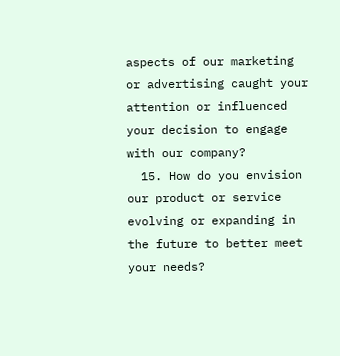aspects of our marketing or advertising caught your attention or influenced your decision to engage with our company?
  15. How do you envision our product or service evolving or expanding in the future to better meet your needs?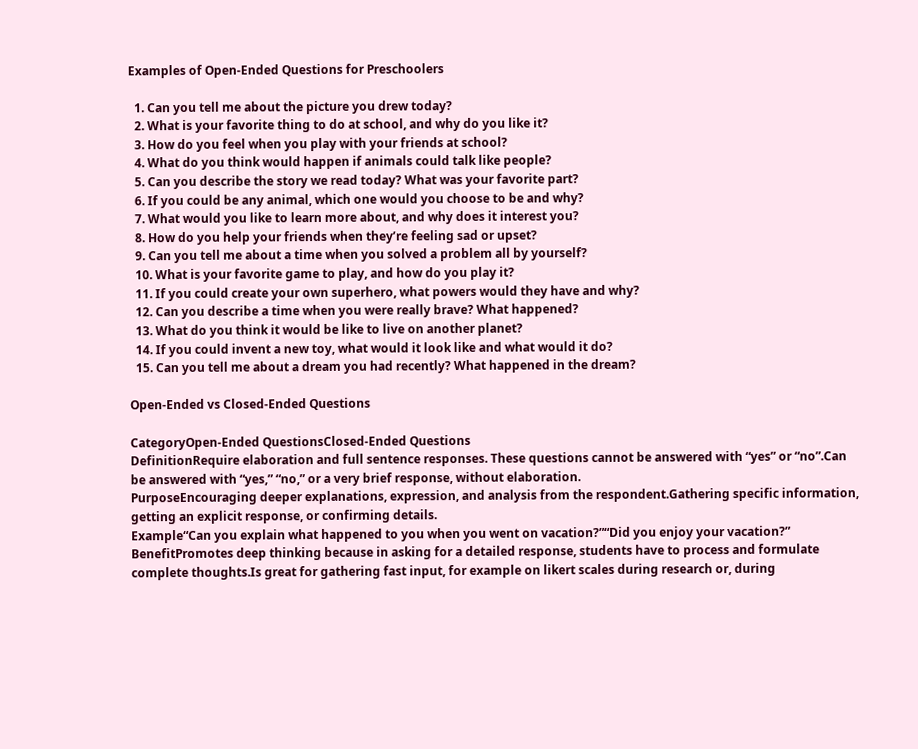Examples of Open-Ended Questions for Preschoolers

  1. Can you tell me about the picture you drew today?
  2. What is your favorite thing to do at school, and why do you like it?
  3. How do you feel when you play with your friends at school?
  4. What do you think would happen if animals could talk like people?
  5. Can you describe the story we read today? What was your favorite part?
  6. If you could be any animal, which one would you choose to be and why?
  7. What would you like to learn more about, and why does it interest you?
  8. How do you help your friends when they’re feeling sad or upset?
  9. Can you tell me about a time when you solved a problem all by yourself?
  10. What is your favorite game to play, and how do you play it?
  11. If you could create your own superhero, what powers would they have and why?
  12. Can you describe a time when you were really brave? What happened?
  13. What do you think it would be like to live on another planet?
  14. If you could invent a new toy, what would it look like and what would it do?
  15. Can you tell me about a dream you had recently? What happened in the dream?

Open-Ended vs Closed-Ended Questions

CategoryOpen-Ended QuestionsClosed-Ended Questions
DefinitionRequire elaboration and full sentence responses. These questions cannot be answered with “yes” or “no”.Can be answered with “yes,” “no,” or a very brief response, without elaboration.
PurposeEncouraging deeper explanations, expression, and analysis from the respondent.Gathering specific information, getting an explicit response, or confirming details.
Example“Can you explain what happened to you when you went on vacation?”“Did you enjoy your vacation?”
BenefitPromotes deep thinking because in asking for a detailed response, students have to process and formulate complete thoughts.Is great for gathering fast input, for example on likert scales during research or, during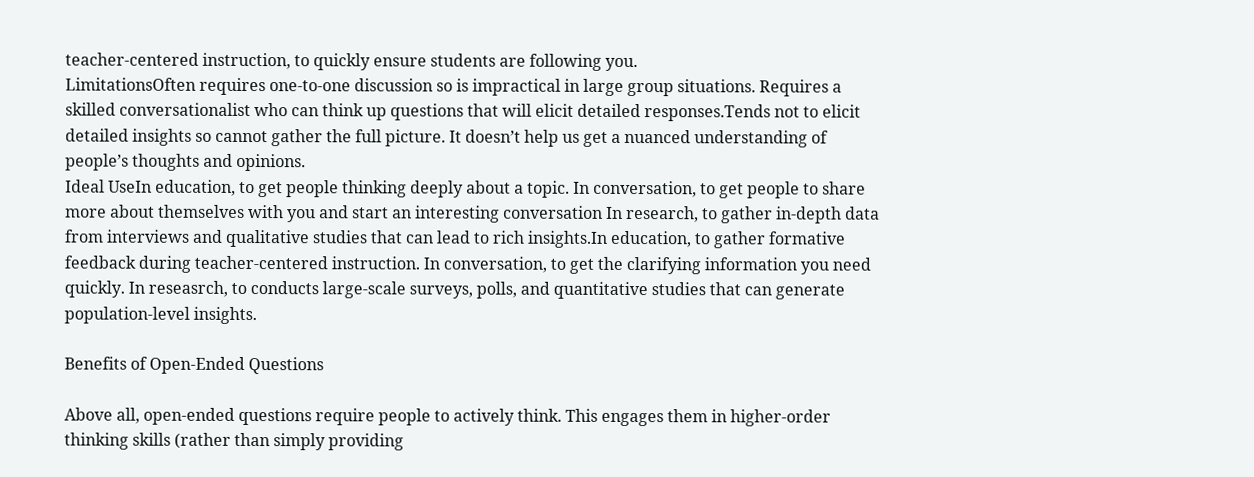teacher-centered instruction, to quickly ensure students are following you.
LimitationsOften requires one-to-one discussion so is impractical in large group situations. Requires a skilled conversationalist who can think up questions that will elicit detailed responses.Tends not to elicit detailed insights so cannot gather the full picture. It doesn’t help us get a nuanced understanding of people’s thoughts and opinions.
Ideal UseIn education, to get people thinking deeply about a topic. In conversation, to get people to share more about themselves with you and start an interesting conversation In research, to gather in-depth data from interviews and qualitative studies that can lead to rich insights.In education, to gather formative feedback during teacher-centered instruction. In conversation, to get the clarifying information you need quickly. In reseasrch, to conducts large-scale surveys, polls, and quantitative studies that can generate population-level insights.

Benefits of Open-Ended Questions

Above all, open-ended questions require people to actively think. This engages them in higher-order thinking skills (rather than simply providing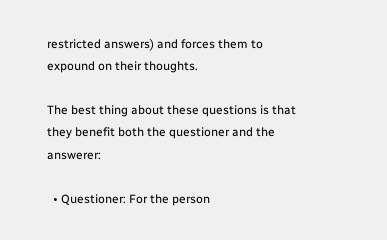restricted answers) and forces them to expound on their thoughts.

The best thing about these questions is that they benefit both the questioner and the answerer:

  • Questioner: For the person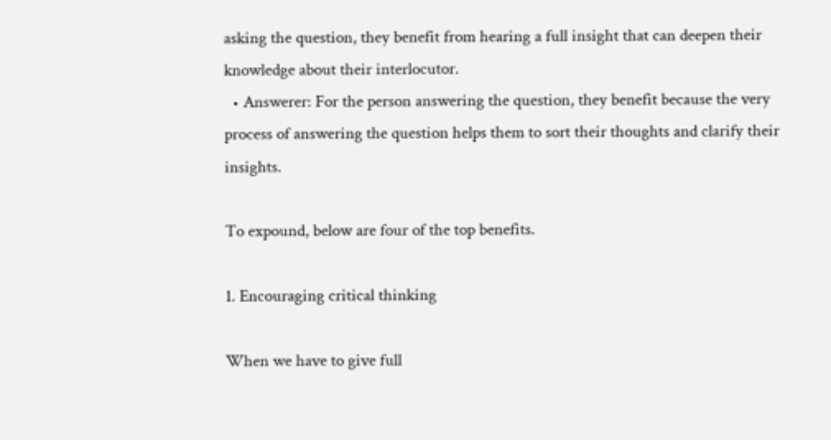asking the question, they benefit from hearing a full insight that can deepen their knowledge about their interlocutor.
  • Answerer: For the person answering the question, they benefit because the very process of answering the question helps them to sort their thoughts and clarify their insights.

To expound, below are four of the top benefits.

1. Encouraging critical thinking

When we have to give full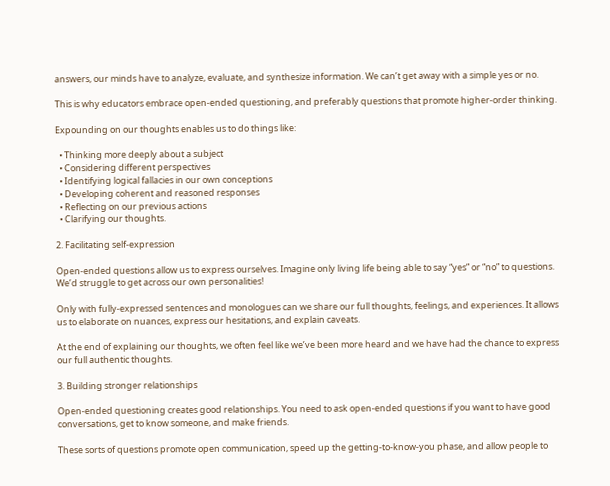answers, our minds have to analyze, evaluate, and synthesize information. We can’t get away with a simple yes or no.

This is why educators embrace open-ended questioning, and preferably questions that promote higher-order thinking.

Expounding on our thoughts enables us to do things like:

  • Thinking more deeply about a subject
  • Considering different perspectives
  • Identifying logical fallacies in our own conceptions
  • Developing coherent and reasoned responses
  • Reflecting on our previous actions
  • Clarifying our thoughts.

2. Facilitating self-expression

Open-ended questions allow us to express ourselves. Imagine only living life being able to say “yes” or “no” to questions. We’d struggle to get across our own personalities!

Only with fully-expressed sentences and monologues can we share our full thoughts, feelings, and experiences. It allows us to elaborate on nuances, express our hesitations, and explain caveats.

At the end of explaining our thoughts, we often feel like we’ve been more heard and we have had the chance to express our full authentic thoughts.

3. Building stronger relationships

Open-ended questioning creates good relationships. You need to ask open-ended questions if you want to have good conversations, get to know someone, and make friends.

These sorts of questions promote open communication, speed up the getting-to-know-you phase, and allow people to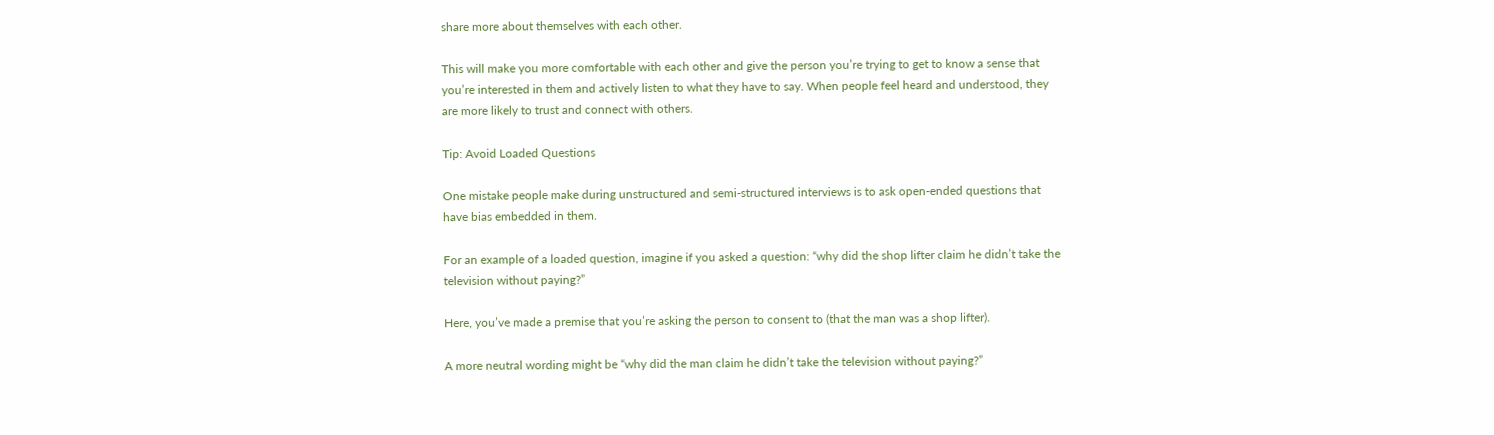share more about themselves with each other.

This will make you more comfortable with each other and give the person you’re trying to get to know a sense that you’re interested in them and actively listen to what they have to say. When people feel heard and understood, they are more likely to trust and connect with others.

Tip: Avoid Loaded Questions

One mistake people make during unstructured and semi-structured interviews is to ask open-ended questions that have bias embedded in them.

For an example of a loaded question, imagine if you asked a question: “why did the shop lifter claim he didn’t take the television without paying?”

Here, you’ve made a premise that you’re asking the person to consent to (that the man was a shop lifter).

A more neutral wording might be “why did the man claim he didn’t take the television without paying?”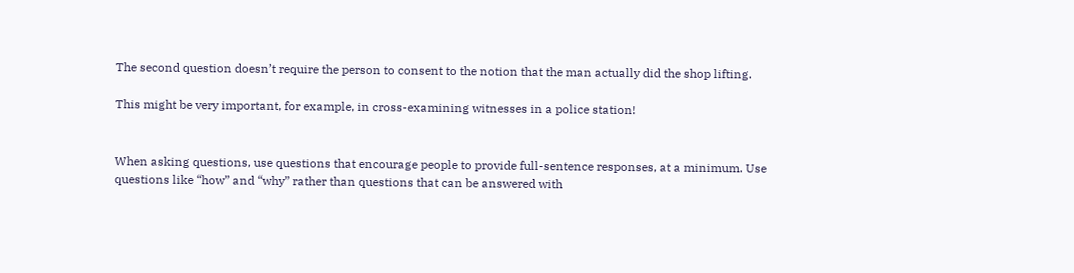The second question doesn’t require the person to consent to the notion that the man actually did the shop lifting.

This might be very important, for example, in cross-examining witnesses in a police station!


When asking questions, use questions that encourage people to provide full-sentence responses, at a minimum. Use questions like “how” and “why” rather than questions that can be answered with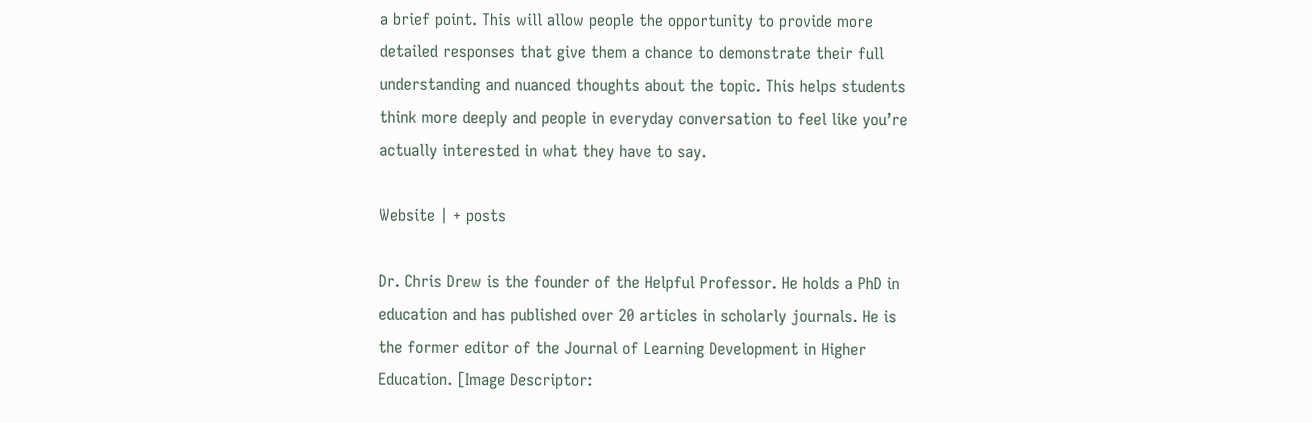a brief point. This will allow people the opportunity to provide more detailed responses that give them a chance to demonstrate their full understanding and nuanced thoughts about the topic. This helps students think more deeply and people in everyday conversation to feel like you’re actually interested in what they have to say.

Website | + posts

Dr. Chris Drew is the founder of the Helpful Professor. He holds a PhD in education and has published over 20 articles in scholarly journals. He is the former editor of the Journal of Learning Development in Higher Education. [Image Descriptor: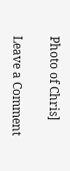Photo of Chris]

Leave a Comment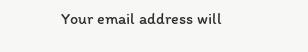Your email address will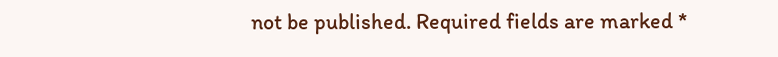not be published. Required fields are marked *